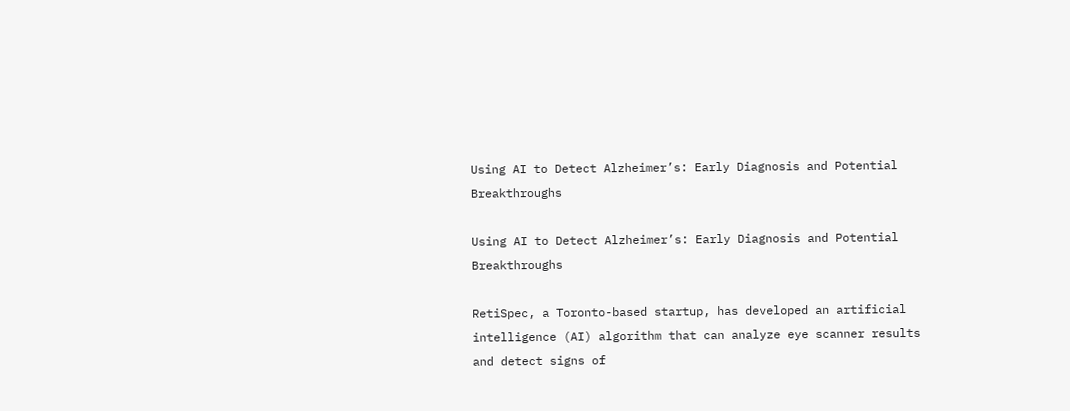Using AI to Detect Alzheimer’s: Early Diagnosis and Potential Breakthroughs

Using AI to Detect Alzheimer’s: Early Diagnosis and Potential Breakthroughs

RetiSpec, a Toronto-based startup, has developed an artificial intelligence (AI) algorithm that can analyze eye scanner results and detect signs of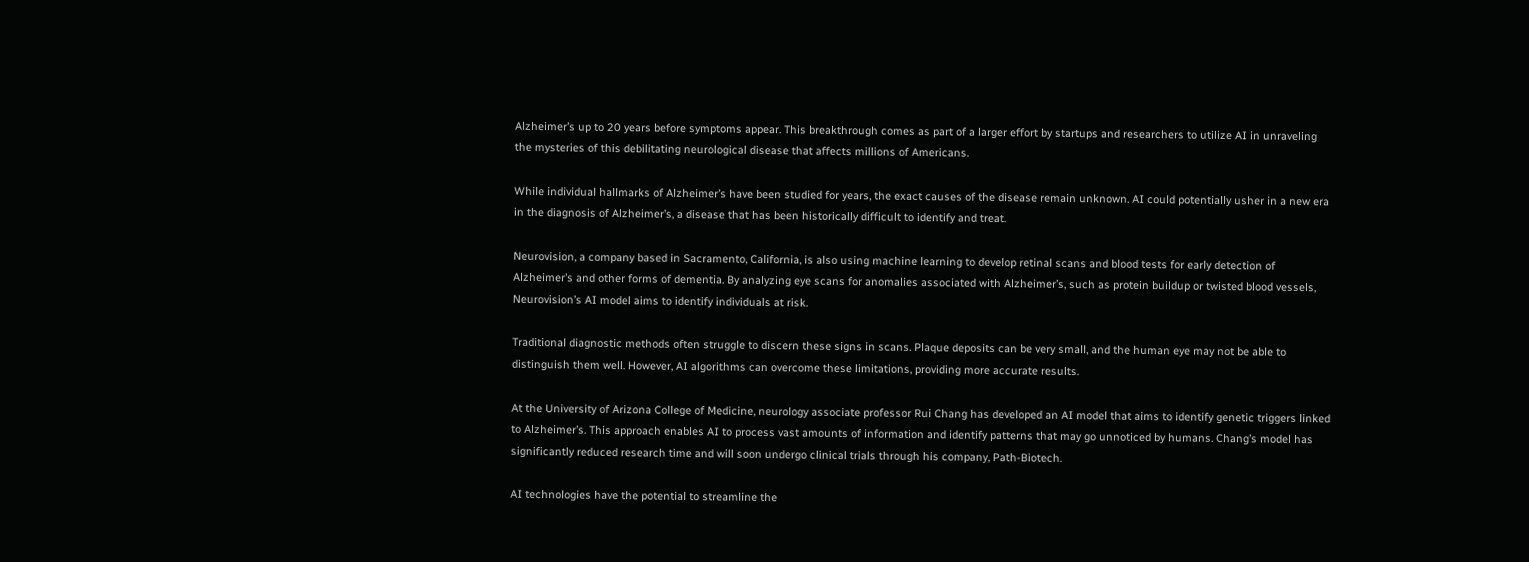Alzheimer’s up to 20 years before symptoms appear. This breakthrough comes as part of a larger effort by startups and researchers to utilize AI in unraveling the mysteries of this debilitating neurological disease that affects millions of Americans.

While individual hallmarks of Alzheimer’s have been studied for years, the exact causes of the disease remain unknown. AI could potentially usher in a new era in the diagnosis of Alzheimer’s, a disease that has been historically difficult to identify and treat.

Neurovision, a company based in Sacramento, California, is also using machine learning to develop retinal scans and blood tests for early detection of Alzheimer’s and other forms of dementia. By analyzing eye scans for anomalies associated with Alzheimer’s, such as protein buildup or twisted blood vessels, Neurovision’s AI model aims to identify individuals at risk.

Traditional diagnostic methods often struggle to discern these signs in scans. Plaque deposits can be very small, and the human eye may not be able to distinguish them well. However, AI algorithms can overcome these limitations, providing more accurate results.

At the University of Arizona College of Medicine, neurology associate professor Rui Chang has developed an AI model that aims to identify genetic triggers linked to Alzheimer’s. This approach enables AI to process vast amounts of information and identify patterns that may go unnoticed by humans. Chang’s model has significantly reduced research time and will soon undergo clinical trials through his company, Path-Biotech.

AI technologies have the potential to streamline the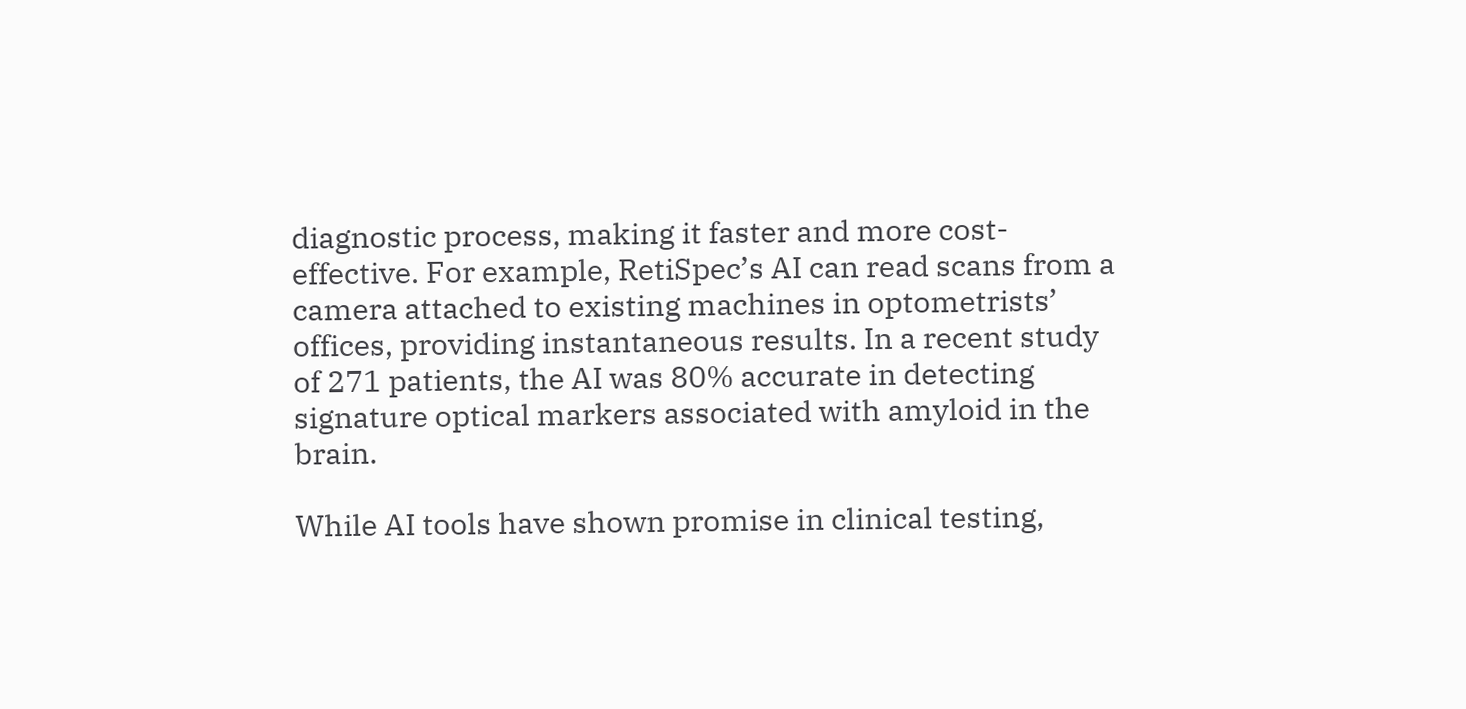diagnostic process, making it faster and more cost-effective. For example, RetiSpec’s AI can read scans from a camera attached to existing machines in optometrists’ offices, providing instantaneous results. In a recent study of 271 patients, the AI was 80% accurate in detecting signature optical markers associated with amyloid in the brain.

While AI tools have shown promise in clinical testing,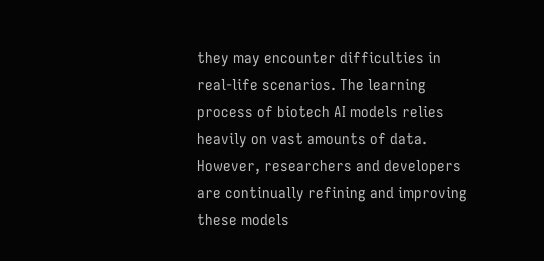they may encounter difficulties in real-life scenarios. The learning process of biotech AI models relies heavily on vast amounts of data. However, researchers and developers are continually refining and improving these models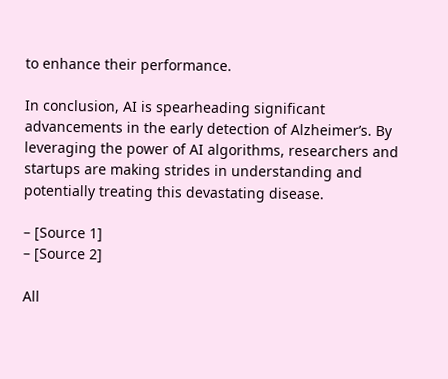to enhance their performance.

In conclusion, AI is spearheading significant advancements in the early detection of Alzheimer’s. By leveraging the power of AI algorithms, researchers and startups are making strides in understanding and potentially treating this devastating disease.

– [Source 1]
– [Source 2]

All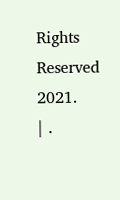Rights Reserved 2021.
| .